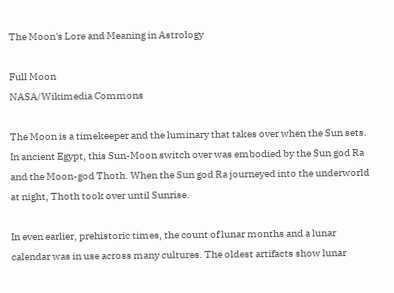The Moon's Lore and Meaning in Astrology

Full Moon
NASA/Wikimedia Commons

The Moon is a timekeeper and the luminary that takes over when the Sun sets. In ancient Egypt, this Sun-Moon switch over was embodied by the Sun god Ra and the Moon-god Thoth. When the Sun god Ra journeyed into the underworld at night, Thoth took over until Sunrise.

In even earlier, prehistoric times, the count of lunar months and a lunar calendar was in use across many cultures. The oldest artifacts show lunar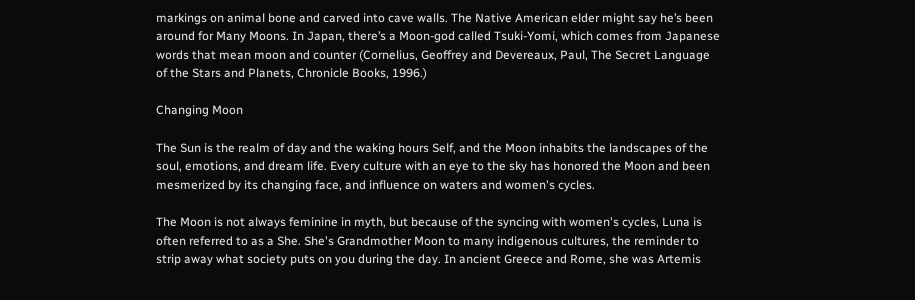markings on animal bone and carved into cave walls. The Native American elder might say he’s been around for Many Moons. In Japan, there’s a Moon-god called Tsuki-Yomi, which comes from Japanese words that mean moon and counter (Cornelius, Geoffrey and Devereaux, Paul, The Secret Language of the Stars and Planets, Chronicle Books, 1996.)

Changing Moon

The Sun is the realm of day and the waking hours Self, and the Moon inhabits the landscapes of the soul, emotions, and dream life. Every culture with an eye to the sky has honored the Moon and been mesmerized by its changing face, and influence on waters and women's cycles.

The Moon is not always feminine in myth, but because of the syncing with women's cycles, Luna is often referred to as a She. She's Grandmother Moon to many indigenous cultures, the reminder to strip away what society puts on you during the day. In ancient Greece and Rome, she was Artemis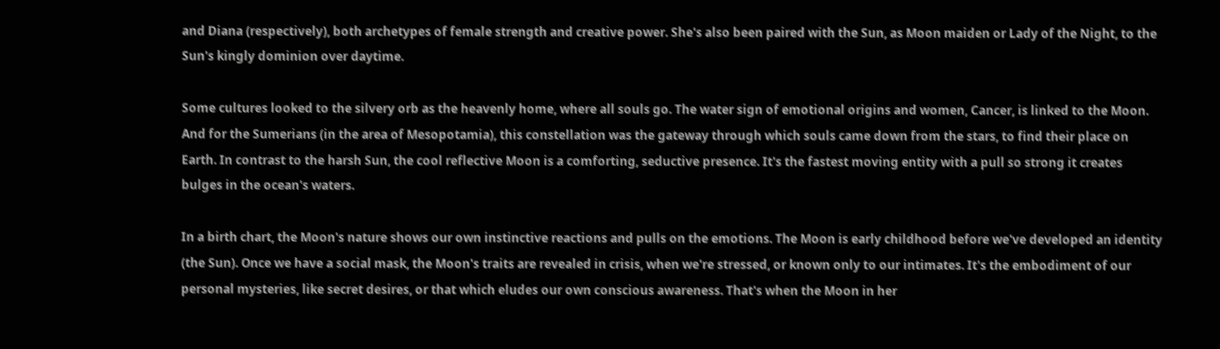and Diana (respectively), both archetypes of female strength and creative power. She's also been paired with the Sun, as Moon maiden or Lady of the Night, to the Sun's kingly dominion over daytime.

Some cultures looked to the silvery orb as the heavenly home, where all souls go. The water sign of emotional origins and women, Cancer, is linked to the Moon. And for the Sumerians (in the area of Mesopotamia), this constellation was the gateway through which souls came down from the stars, to find their place on Earth. In contrast to the harsh Sun, the cool reflective Moon is a comforting, seductive presence. It's the fastest moving entity with a pull so strong it creates bulges in the ocean's waters.

In a birth chart, the Moon's nature shows our own instinctive reactions and pulls on the emotions. The Moon is early childhood before we've developed an identity (the Sun). Once we have a social mask, the Moon's traits are revealed in crisis, when we're stressed, or known only to our intimates. It's the embodiment of our personal mysteries, like secret desires, or that which eludes our own conscious awareness. That's when the Moon in her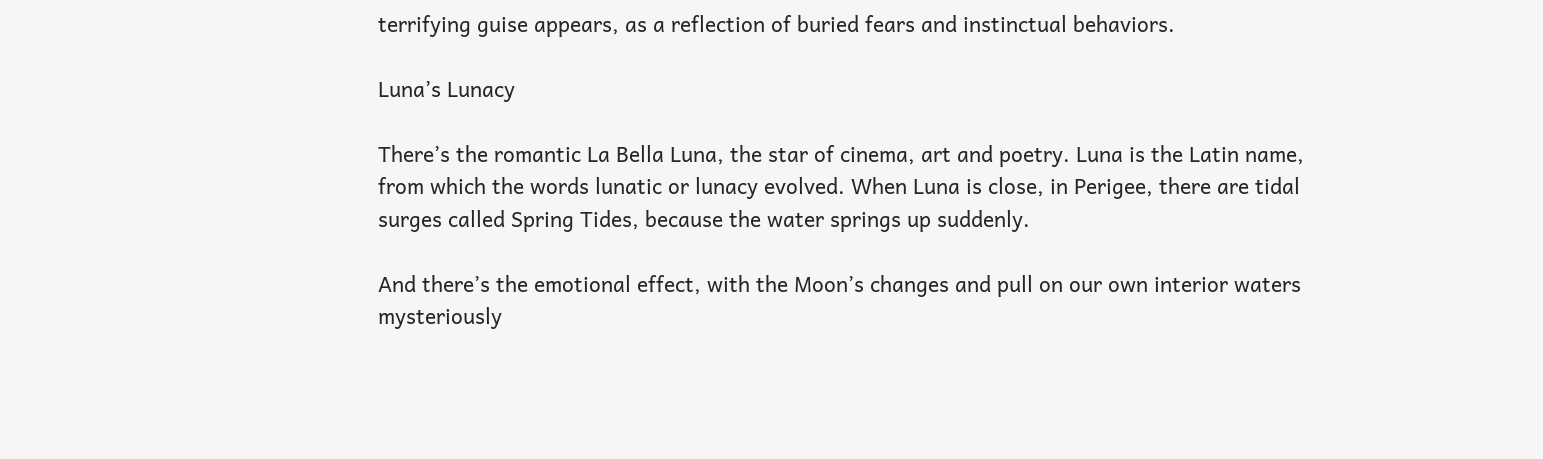terrifying guise appears, as a reflection of buried fears and instinctual behaviors.

Luna’s Lunacy

There’s the romantic La Bella Luna, the star of cinema, art and poetry. Luna is the Latin name, from which the words lunatic or lunacy evolved. When Luna is close, in Perigee, there are tidal surges called Spring Tides, because the water springs up suddenly.

And there’s the emotional effect, with the Moon’s changes and pull on our own interior waters mysteriously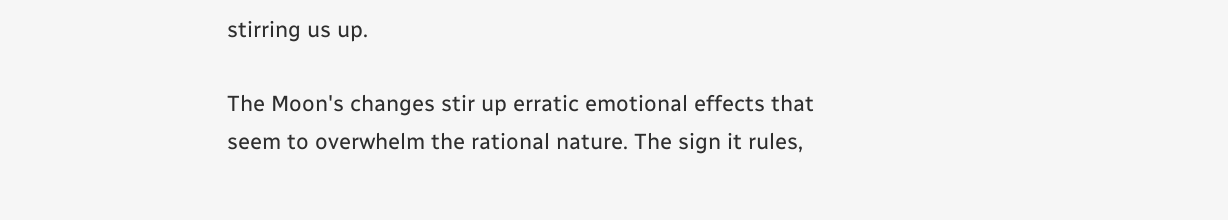stirring us up.

The Moon's changes stir up erratic emotional effects that seem to overwhelm the rational nature. The sign it rules,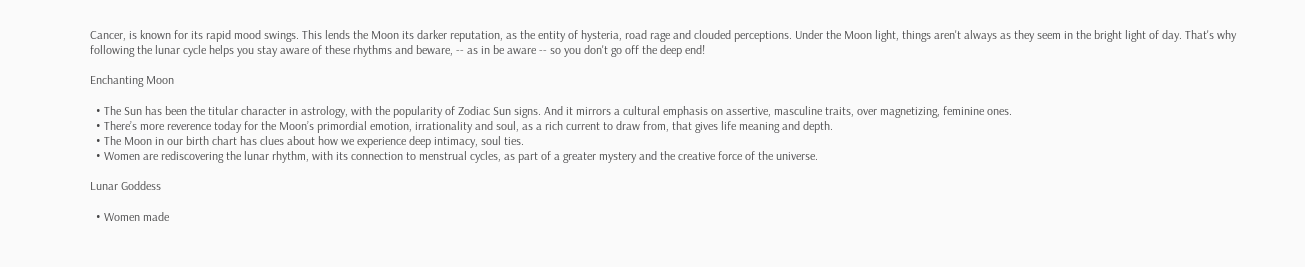Cancer, is known for its rapid mood swings. This lends the Moon its darker reputation, as the entity of hysteria, road rage and clouded perceptions. Under the Moon light, things aren't always as they seem in the bright light of day. That's why following the lunar cycle helps you stay aware of these rhythms and beware, -- as in be aware -- so you don't go off the deep end!

Enchanting Moon

  • The Sun has been the titular character in astrology, with the popularity of Zodiac Sun signs. And it mirrors a cultural emphasis on assertive, masculine traits, over magnetizing, feminine ones.
  • There’s more reverence today for the Moon’s primordial emotion, irrationality and soul, as a rich current to draw from, that gives life meaning and depth.
  • The Moon in our birth chart has clues about how we experience deep intimacy, soul ties.
  • Women are rediscovering the lunar rhythm, with its connection to menstrual cycles, as part of a greater mystery and the creative force of the universe.

Lunar Goddess

  • Women made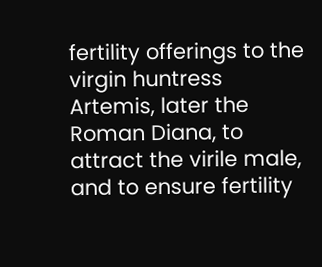fertility offerings to the virgin huntress Artemis, later the Roman Diana, to attract the virile male, and to ensure fertility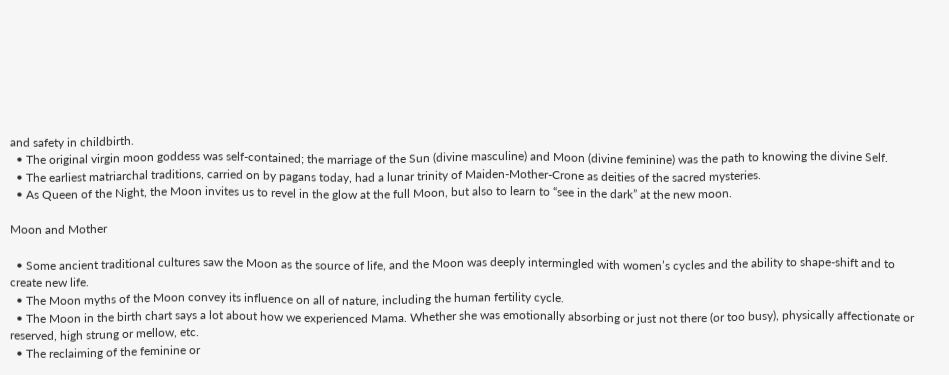and safety in childbirth.
  • The original virgin moon goddess was self-contained; the marriage of the Sun (divine masculine) and Moon (divine feminine) was the path to knowing the divine Self.
  • The earliest matriarchal traditions, carried on by pagans today, had a lunar trinity of Maiden-Mother-Crone as deities of the sacred mysteries.
  • As Queen of the Night, the Moon invites us to revel in the glow at the full Moon, but also to learn to “see in the dark” at the new moon.

Moon and Mother

  • Some ancient traditional cultures saw the Moon as the source of life, and the Moon was deeply intermingled with women’s cycles and the ability to shape-shift and to create new life.
  • The Moon myths of the Moon convey its influence on all of nature, including the human fertility cycle.
  • The Moon in the birth chart says a lot about how we experienced Mama. Whether she was emotionally absorbing or just not there (or too busy), physically affectionate or reserved, high strung or mellow, etc.
  • The reclaiming of the feminine or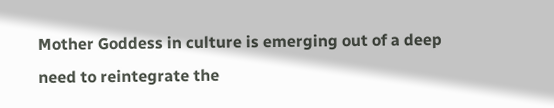Mother Goddess in culture is emerging out of a deep need to reintegrate the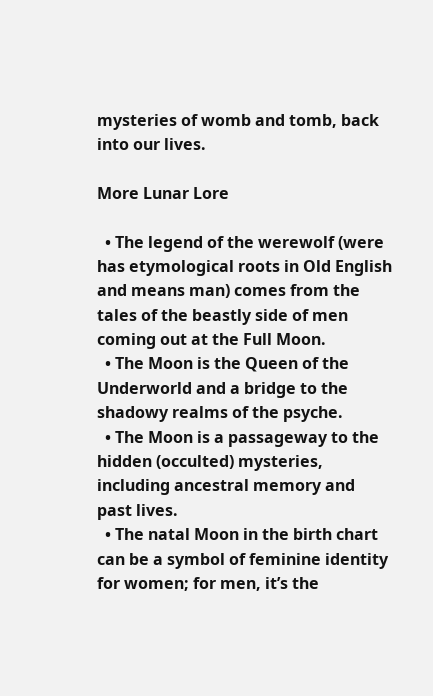mysteries of womb and tomb, back into our lives.

More Lunar Lore

  • The legend of the werewolf (were has etymological roots in Old English and means man) comes from the tales of the beastly side of men coming out at the Full Moon.
  • The Moon is the Queen of the Underworld and a bridge to the shadowy realms of the psyche.
  • The Moon is a passageway to the hidden (occulted) mysteries, including ancestral memory and past lives.
  • The natal Moon in the birth chart can be a symbol of feminine identity for women; for men, it’s the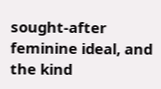sought-after feminine ideal, and the kind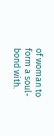of woman to form a soul-bond with.